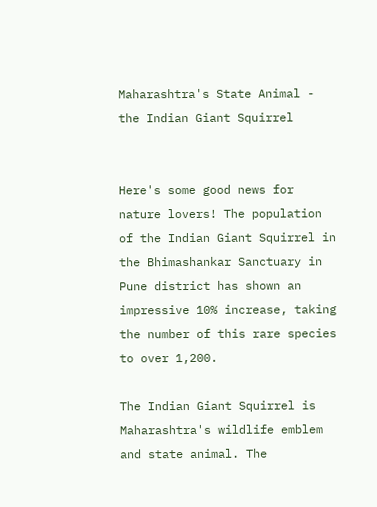Maharashtra's State Animal - the Indian Giant Squirrel


Here's some good news for nature lovers! The population of the Indian Giant Squirrel in the Bhimashankar Sanctuary in Pune district has shown an impressive 10% increase, taking the number of this rare species to over 1,200.

The Indian Giant Squirrel is Maharashtra's wildlife emblem and state animal. The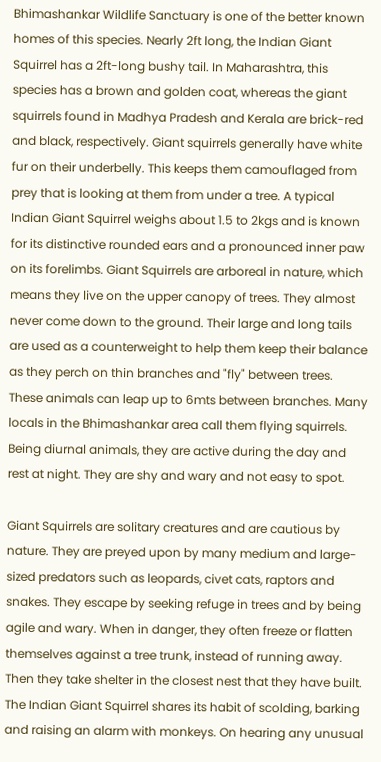Bhimashankar Wildlife Sanctuary is one of the better known homes of this species. Nearly 2ft long, the Indian Giant Squirrel has a 2ft-long bushy tail. In Maharashtra, this species has a brown and golden coat, whereas the giant squirrels found in Madhya Pradesh and Kerala are brick-red and black, respectively. Giant squirrels generally have white fur on their underbelly. This keeps them camouflaged from prey that is looking at them from under a tree. A typical Indian Giant Squirrel weighs about 1.5 to 2kgs and is known for its distinctive rounded ears and a pronounced inner paw on its forelimbs. Giant Squirrels are arboreal in nature, which means they live on the upper canopy of trees. They almost never come down to the ground. Their large and long tails are used as a counterweight to help them keep their balance as they perch on thin branches and "fly" between trees. These animals can leap up to 6mts between branches. Many locals in the Bhimashankar area call them flying squirrels. Being diurnal animals, they are active during the day and rest at night. They are shy and wary and not easy to spot.

Giant Squirrels are solitary creatures and are cautious by nature. They are preyed upon by many medium and large-sized predators such as leopards, civet cats, raptors and snakes. They escape by seeking refuge in trees and by being agile and wary. When in danger, they often freeze or flatten themselves against a tree trunk, instead of running away. Then they take shelter in the closest nest that they have built. The Indian Giant Squirrel shares its habit of scolding, barking and raising an alarm with monkeys. On hearing any unusual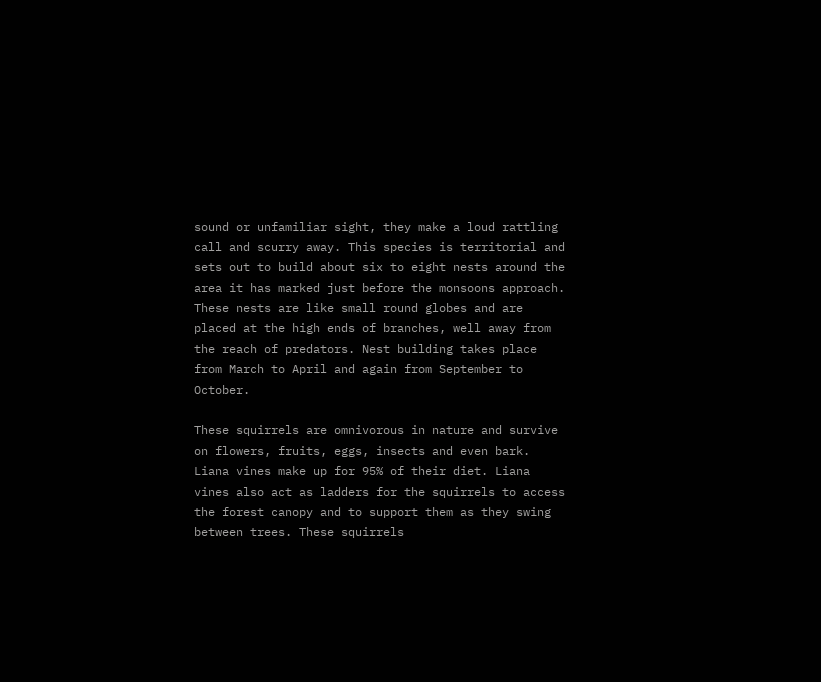sound or unfamiliar sight, they make a loud rattling call and scurry away. This species is territorial and sets out to build about six to eight nests around the area it has marked just before the monsoons approach. These nests are like small round globes and are placed at the high ends of branches, well away from the reach of predators. Nest building takes place from March to April and again from September to October.

These squirrels are omnivorous in nature and survive on flowers, fruits, eggs, insects and even bark. Liana vines make up for 95% of their diet. Liana vines also act as ladders for the squirrels to access the forest canopy and to support them as they swing between trees. These squirrels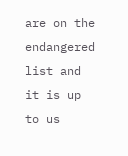are on the endangered list and it is up to us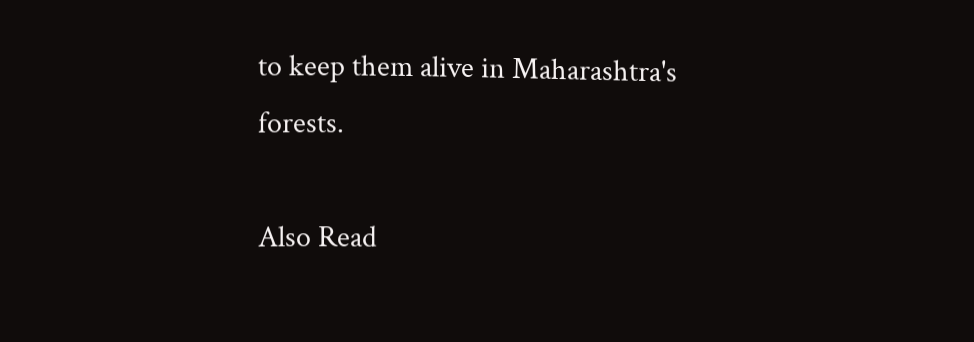to keep them alive in Maharashtra's forests.

Also Read